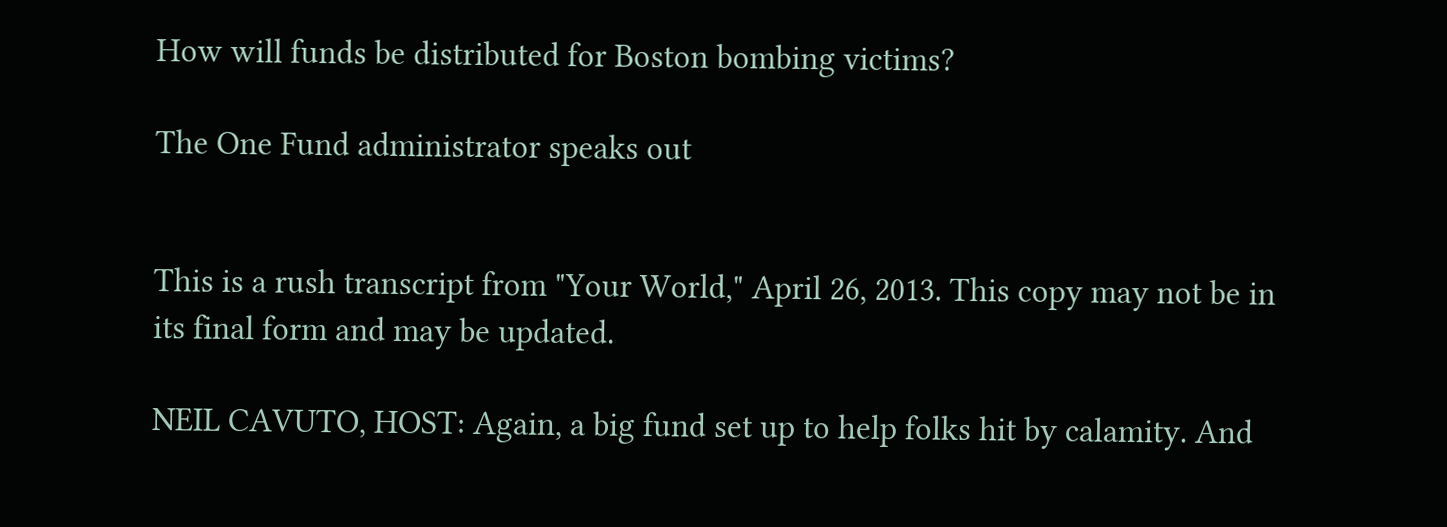How will funds be distributed for Boston bombing victims?

The One Fund administrator speaks out


This is a rush transcript from "Your World," April 26, 2013. This copy may not be in its final form and may be updated.

NEIL CAVUTO, HOST: Again, a big fund set up to help folks hit by calamity. And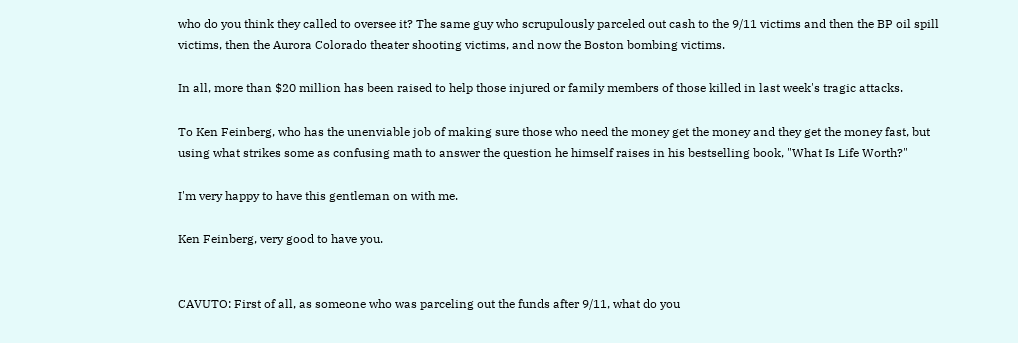who do you think they called to oversee it? The same guy who scrupulously parceled out cash to the 9/11 victims and then the BP oil spill victims, then the Aurora Colorado theater shooting victims, and now the Boston bombing victims.

In all, more than $20 million has been raised to help those injured or family members of those killed in last week's tragic attacks.

To Ken Feinberg, who has the unenviable job of making sure those who need the money get the money and they get the money fast, but using what strikes some as confusing math to answer the question he himself raises in his bestselling book, "What Is Life Worth?"

I'm very happy to have this gentleman on with me.

Ken Feinberg, very good to have you.


CAVUTO: First of all, as someone who was parceling out the funds after 9/11, what do you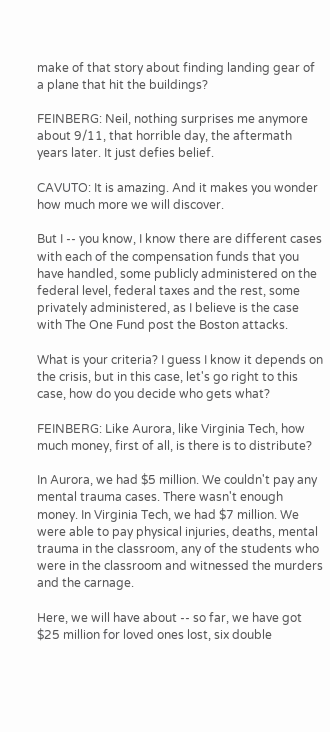make of that story about finding landing gear of a plane that hit the buildings?

FEINBERG: Neil, nothing surprises me anymore about 9/11, that horrible day, the aftermath years later. It just defies belief.

CAVUTO: It is amazing. And it makes you wonder how much more we will discover.

But I -- you know, I know there are different cases with each of the compensation funds that you have handled, some publicly administered on the federal level, federal taxes and the rest, some privately administered, as I believe is the case with The One Fund post the Boston attacks.

What is your criteria? I guess I know it depends on the crisis, but in this case, let's go right to this case, how do you decide who gets what?

FEINBERG: Like Aurora, like Virginia Tech, how much money, first of all, is there is to distribute?

In Aurora, we had $5 million. We couldn't pay any mental trauma cases. There wasn't enough money. In Virginia Tech, we had $7 million. We were able to pay physical injuries, deaths, mental trauma in the classroom, any of the students who were in the classroom and witnessed the murders and the carnage.

Here, we will have about -- so far, we have got $25 million for loved ones lost, six double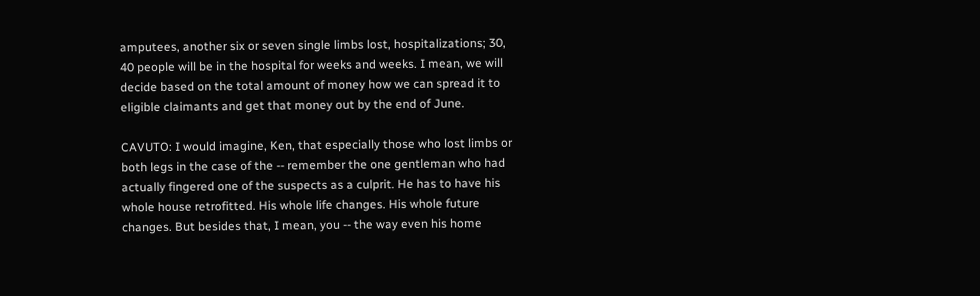amputees, another six or seven single limbs lost, hospitalizations; 30, 40 people will be in the hospital for weeks and weeks. I mean, we will decide based on the total amount of money how we can spread it to eligible claimants and get that money out by the end of June.

CAVUTO: I would imagine, Ken, that especially those who lost limbs or both legs in the case of the -- remember the one gentleman who had actually fingered one of the suspects as a culprit. He has to have his whole house retrofitted. His whole life changes. His whole future changes. But besides that, I mean, you -- the way even his home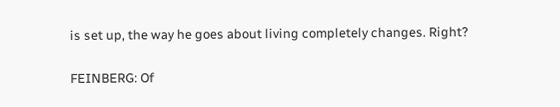is set up, the way he goes about living completely changes. Right?

FEINBERG: Of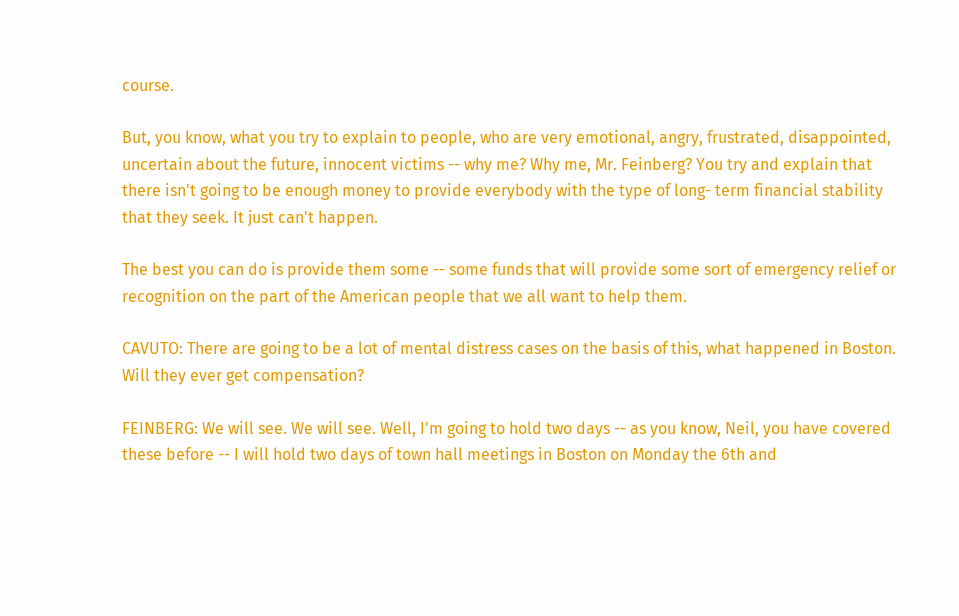course.

But, you know, what you try to explain to people, who are very emotional, angry, frustrated, disappointed, uncertain about the future, innocent victims -- why me? Why me, Mr. Feinberg? You try and explain that there isn't going to be enough money to provide everybody with the type of long- term financial stability that they seek. It just can't happen.

The best you can do is provide them some -- some funds that will provide some sort of emergency relief or recognition on the part of the American people that we all want to help them.

CAVUTO: There are going to be a lot of mental distress cases on the basis of this, what happened in Boston. Will they ever get compensation?

FEINBERG: We will see. We will see. Well, I'm going to hold two days -- as you know, Neil, you have covered these before -- I will hold two days of town hall meetings in Boston on Monday the 6th and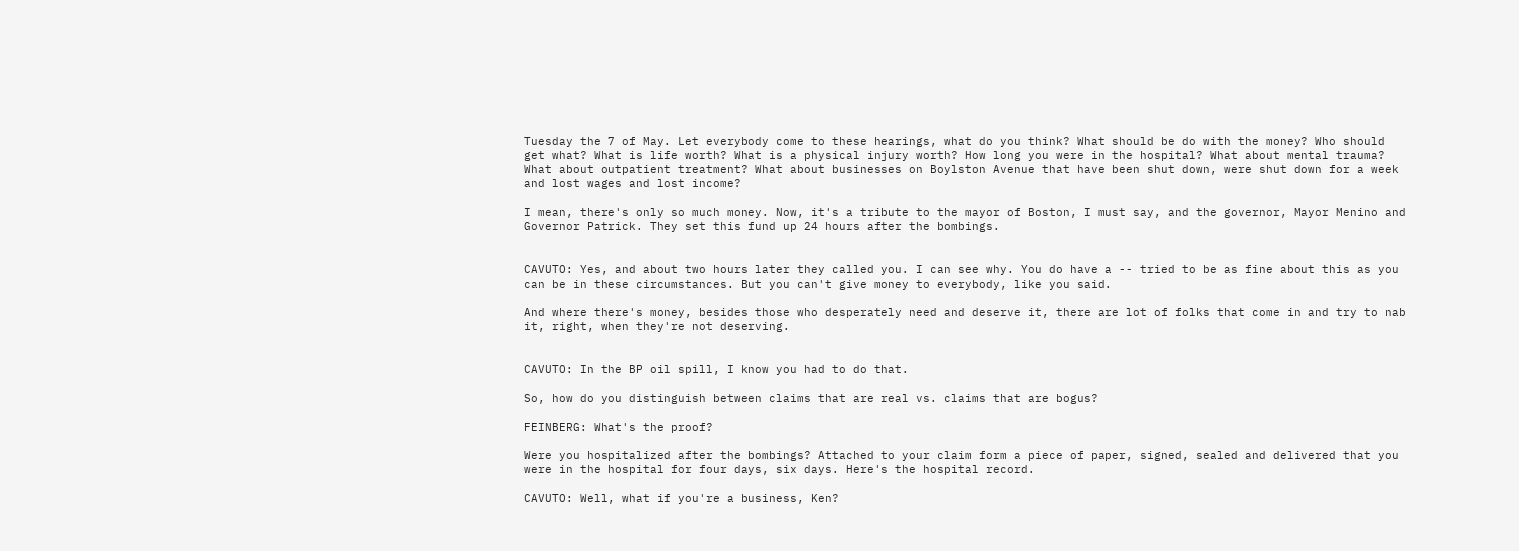Tuesday the 7 of May. Let everybody come to these hearings, what do you think? What should be do with the money? Who should get what? What is life worth? What is a physical injury worth? How long you were in the hospital? What about mental trauma? What about outpatient treatment? What about businesses on Boylston Avenue that have been shut down, were shut down for a week and lost wages and lost income?

I mean, there's only so much money. Now, it's a tribute to the mayor of Boston, I must say, and the governor, Mayor Menino and Governor Patrick. They set this fund up 24 hours after the bombings.


CAVUTO: Yes, and about two hours later they called you. I can see why. You do have a -- tried to be as fine about this as you can be in these circumstances. But you can't give money to everybody, like you said.

And where there's money, besides those who desperately need and deserve it, there are lot of folks that come in and try to nab it, right, when they're not deserving.


CAVUTO: In the BP oil spill, I know you had to do that.

So, how do you distinguish between claims that are real vs. claims that are bogus?

FEINBERG: What's the proof?

Were you hospitalized after the bombings? Attached to your claim form a piece of paper, signed, sealed and delivered that you were in the hospital for four days, six days. Here's the hospital record.

CAVUTO: Well, what if you're a business, Ken?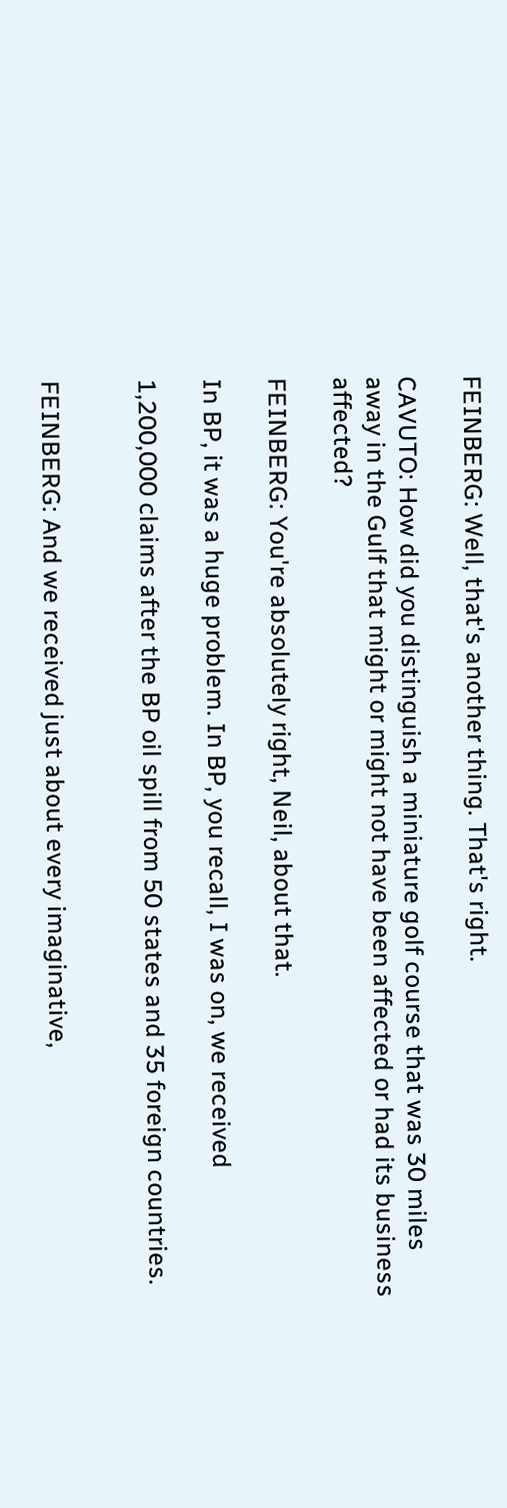FEINBERG: Well, that's another thing. That's right.

CAVUTO: How did you distinguish a miniature golf course that was 30 miles away in the Gulf that might or might not have been affected or had its business affected?

FEINBERG: You're absolutely right, Neil, about that.

In BP, it was a huge problem. In BP, you recall, I was on, we received

1,200,000 claims after the BP oil spill from 50 states and 35 foreign countries.


FEINBERG: And we received just about every imaginative,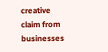creative claim from businesses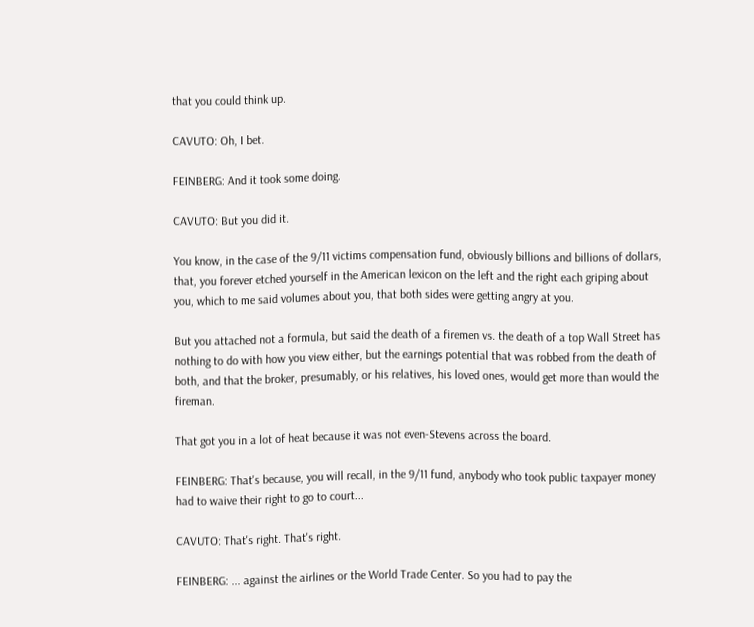that you could think up.

CAVUTO: Oh, I bet.

FEINBERG: And it took some doing.

CAVUTO: But you did it.

You know, in the case of the 9/11 victims compensation fund, obviously billions and billions of dollars, that, you forever etched yourself in the American lexicon on the left and the right each griping about you, which to me said volumes about you, that both sides were getting angry at you.

But you attached not a formula, but said the death of a firemen vs. the death of a top Wall Street has nothing to do with how you view either, but the earnings potential that was robbed from the death of both, and that the broker, presumably, or his relatives, his loved ones, would get more than would the fireman.

That got you in a lot of heat because it was not even-Stevens across the board.

FEINBERG: That's because, you will recall, in the 9/11 fund, anybody who took public taxpayer money had to waive their right to go to court...

CAVUTO: That's right. That's right.

FEINBERG: ... against the airlines or the World Trade Center. So you had to pay the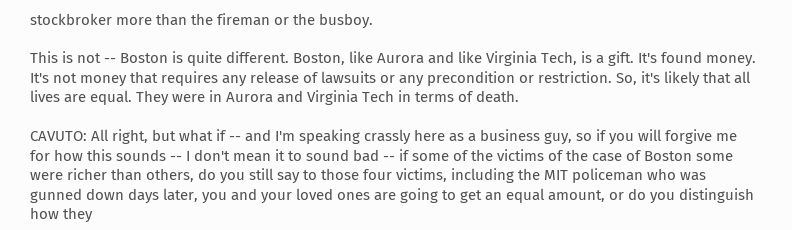stockbroker more than the fireman or the busboy.

This is not -- Boston is quite different. Boston, like Aurora and like Virginia Tech, is a gift. It's found money. It's not money that requires any release of lawsuits or any precondition or restriction. So, it's likely that all lives are equal. They were in Aurora and Virginia Tech in terms of death.

CAVUTO: All right, but what if -- and I'm speaking crassly here as a business guy, so if you will forgive me for how this sounds -- I don't mean it to sound bad -- if some of the victims of the case of Boston some were richer than others, do you still say to those four victims, including the MIT policeman who was gunned down days later, you and your loved ones are going to get an equal amount, or do you distinguish how they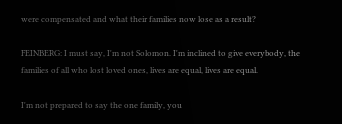were compensated and what their families now lose as a result?

FEINBERG: I must say, I'm not Solomon. I'm inclined to give everybody, the families of all who lost loved ones, lives are equal, lives are equal.

I'm not prepared to say the one family, you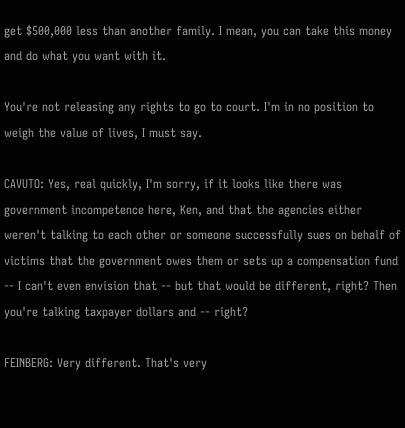get $500,000 less than another family. I mean, you can take this money and do what you want with it.

You're not releasing any rights to go to court. I'm in no position to weigh the value of lives, I must say.

CAVUTO: Yes, real quickly, I'm sorry, if it looks like there was government incompetence here, Ken, and that the agencies either weren't talking to each other or someone successfully sues on behalf of victims that the government owes them or sets up a compensation fund -- I can't even envision that -- but that would be different, right? Then you're talking taxpayer dollars and -- right?

FEINBERG: Very different. That's very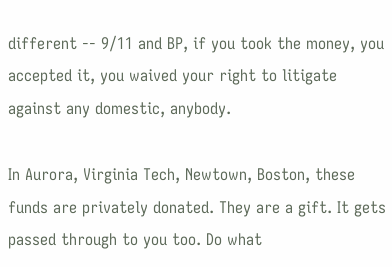different -- 9/11 and BP, if you took the money, you accepted it, you waived your right to litigate against any domestic, anybody.

In Aurora, Virginia Tech, Newtown, Boston, these funds are privately donated. They are a gift. It gets passed through to you too. Do what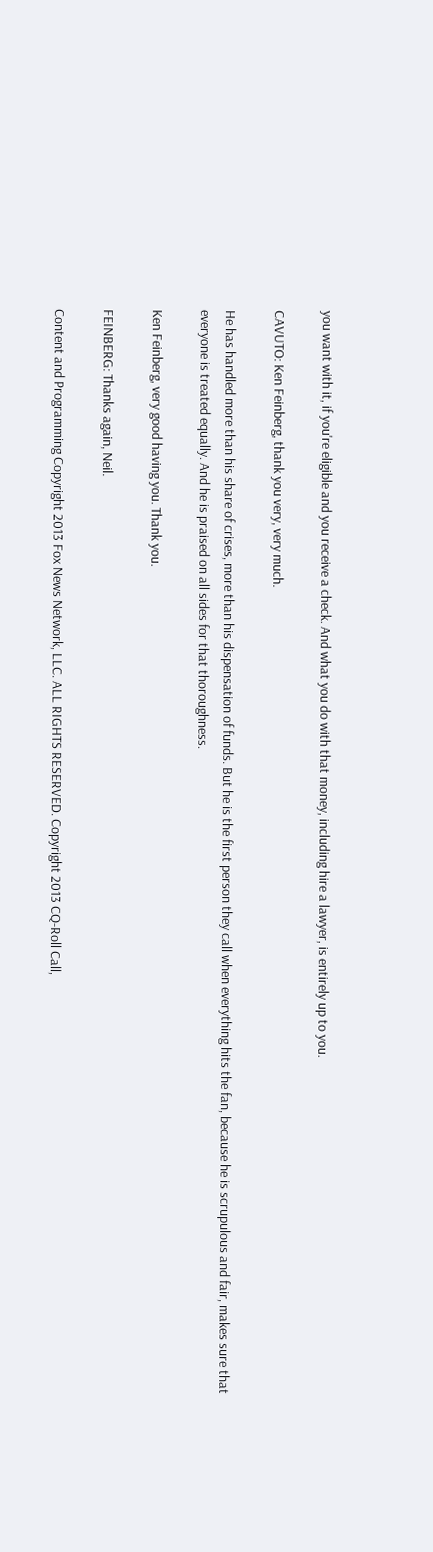you want with it, if you're eligible and you receive a check. And what you do with that money, including hire a lawyer, is entirely up to you.

CAVUTO: Ken Feinberg, thank you very, very much.

He has handled more than his share of crises, more than his dispensation of funds. But he is the first person they call when everything hits the fan, because he is scrupulous and fair, makes sure that everyone is treated equally. And he is praised on all sides for that thoroughness.

Ken Feinberg, very good having you. Thank you.

FEINBERG: Thanks again, Neil.

Content and Programming Copyright 2013 Fox News Network, LLC. ALL RIGHTS RESERVED. Copyright 2013 CQ-Roll Call,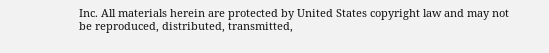Inc. All materials herein are protected by United States copyright law and may not be reproduced, distributed, transmitted,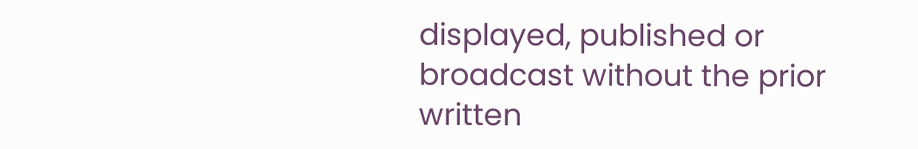displayed, published or broadcast without the prior written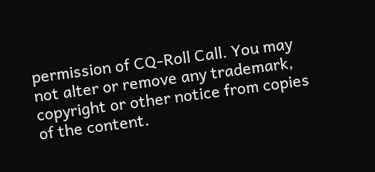permission of CQ-Roll Call. You may not alter or remove any trademark, copyright or other notice from copies of the content.